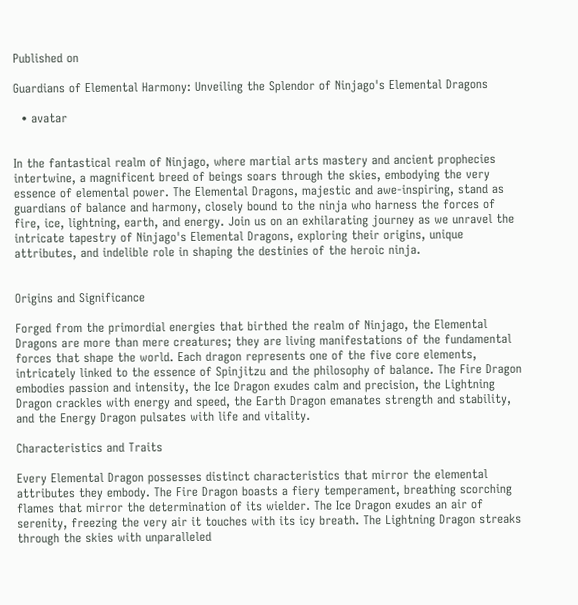Published on

Guardians of Elemental Harmony: Unveiling the Splendor of Ninjago's Elemental Dragons

  • avatar


In the fantastical realm of Ninjago, where martial arts mastery and ancient prophecies intertwine, a magnificent breed of beings soars through the skies, embodying the very essence of elemental power. The Elemental Dragons, majestic and awe-inspiring, stand as guardians of balance and harmony, closely bound to the ninja who harness the forces of fire, ice, lightning, earth, and energy. Join us on an exhilarating journey as we unravel the intricate tapestry of Ninjago's Elemental Dragons, exploring their origins, unique attributes, and indelible role in shaping the destinies of the heroic ninja.


Origins and Significance

Forged from the primordial energies that birthed the realm of Ninjago, the Elemental Dragons are more than mere creatures; they are living manifestations of the fundamental forces that shape the world. Each dragon represents one of the five core elements, intricately linked to the essence of Spinjitzu and the philosophy of balance. The Fire Dragon embodies passion and intensity, the Ice Dragon exudes calm and precision, the Lightning Dragon crackles with energy and speed, the Earth Dragon emanates strength and stability, and the Energy Dragon pulsates with life and vitality.

Characteristics and Traits

Every Elemental Dragon possesses distinct characteristics that mirror the elemental attributes they embody. The Fire Dragon boasts a fiery temperament, breathing scorching flames that mirror the determination of its wielder. The Ice Dragon exudes an air of serenity, freezing the very air it touches with its icy breath. The Lightning Dragon streaks through the skies with unparalleled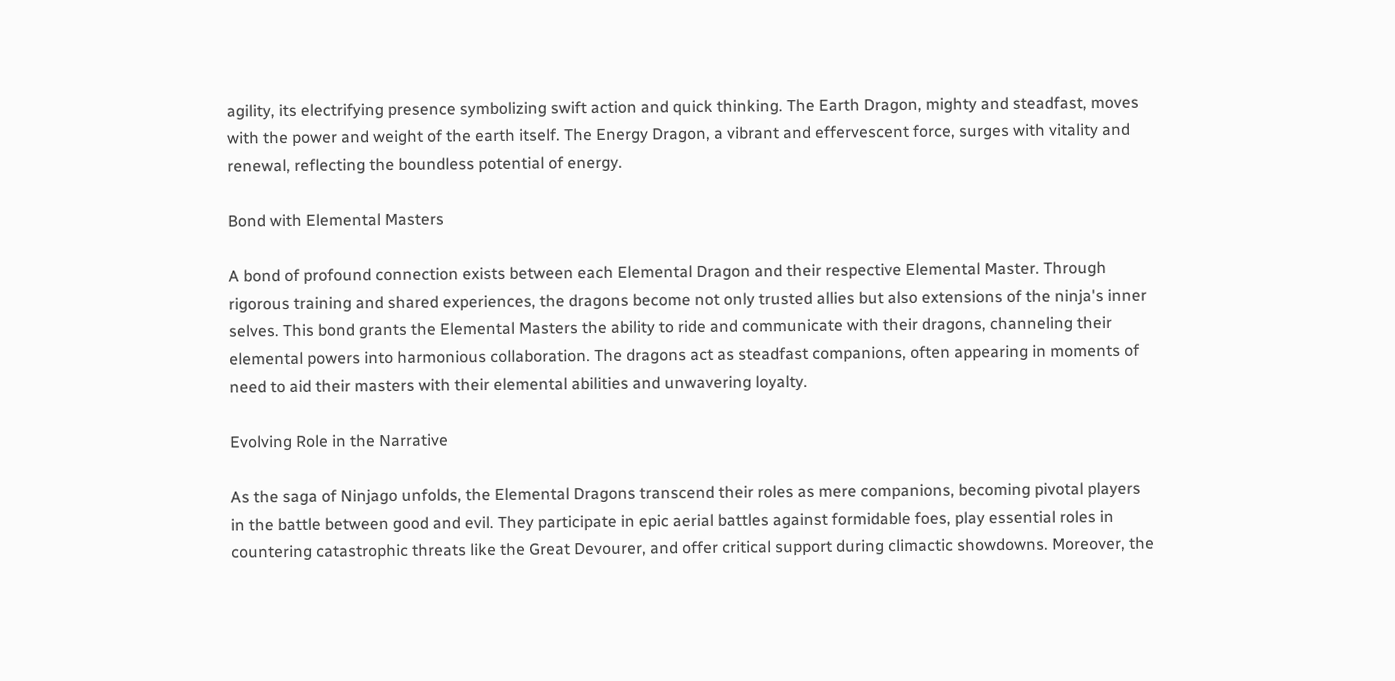agility, its electrifying presence symbolizing swift action and quick thinking. The Earth Dragon, mighty and steadfast, moves with the power and weight of the earth itself. The Energy Dragon, a vibrant and effervescent force, surges with vitality and renewal, reflecting the boundless potential of energy.

Bond with Elemental Masters

A bond of profound connection exists between each Elemental Dragon and their respective Elemental Master. Through rigorous training and shared experiences, the dragons become not only trusted allies but also extensions of the ninja's inner selves. This bond grants the Elemental Masters the ability to ride and communicate with their dragons, channeling their elemental powers into harmonious collaboration. The dragons act as steadfast companions, often appearing in moments of need to aid their masters with their elemental abilities and unwavering loyalty.

Evolving Role in the Narrative

As the saga of Ninjago unfolds, the Elemental Dragons transcend their roles as mere companions, becoming pivotal players in the battle between good and evil. They participate in epic aerial battles against formidable foes, play essential roles in countering catastrophic threats like the Great Devourer, and offer critical support during climactic showdowns. Moreover, the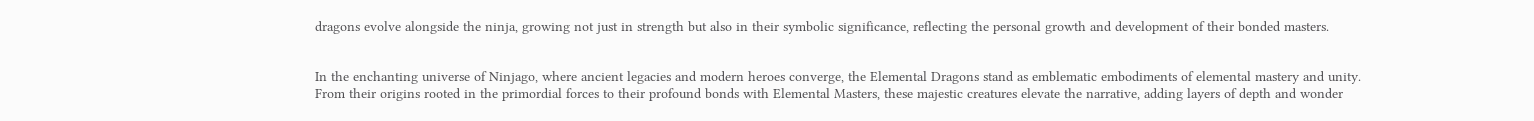dragons evolve alongside the ninja, growing not just in strength but also in their symbolic significance, reflecting the personal growth and development of their bonded masters.


In the enchanting universe of Ninjago, where ancient legacies and modern heroes converge, the Elemental Dragons stand as emblematic embodiments of elemental mastery and unity. From their origins rooted in the primordial forces to their profound bonds with Elemental Masters, these majestic creatures elevate the narrative, adding layers of depth and wonder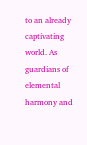to an already captivating world. As guardians of elemental harmony and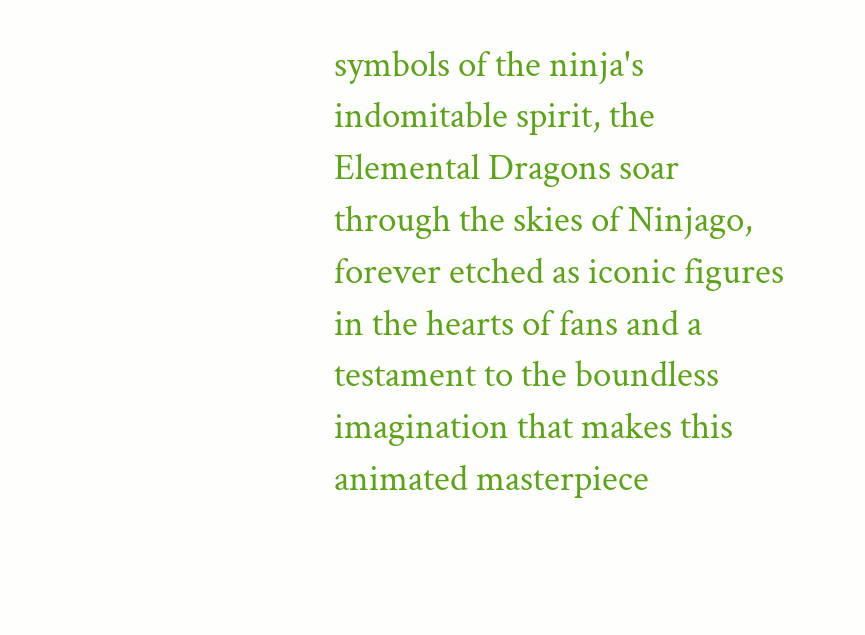symbols of the ninja's indomitable spirit, the Elemental Dragons soar through the skies of Ninjago, forever etched as iconic figures in the hearts of fans and a testament to the boundless imagination that makes this animated masterpiece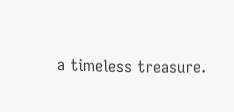a timeless treasure.